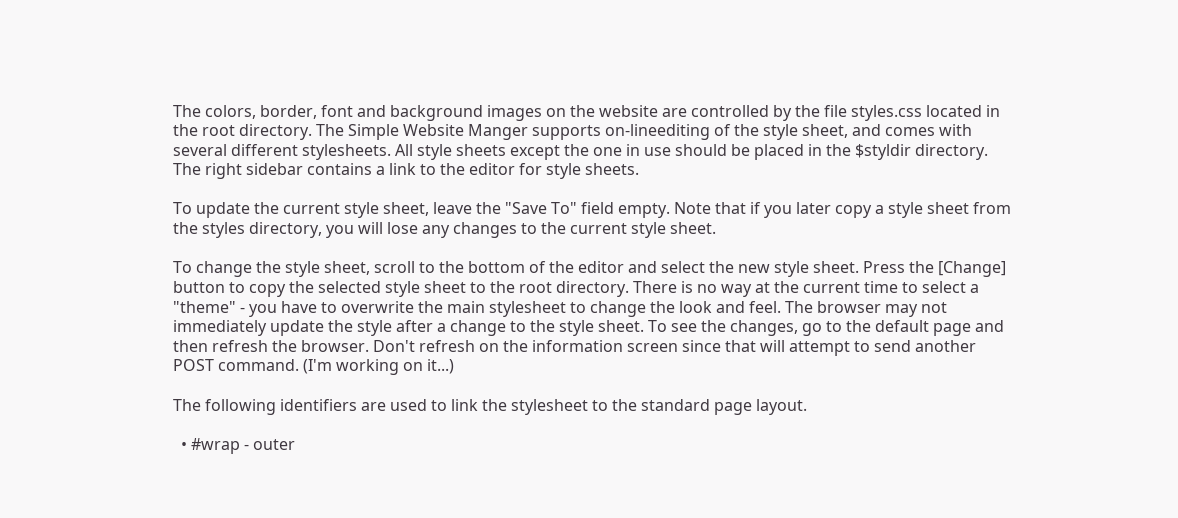The colors, border, font and background images on the website are controlled by the file styles.css located in the root directory. The Simple Website Manger supports on-lineediting of the style sheet, and comes with several different stylesheets. All style sheets except the one in use should be placed in the $styldir directory. The right sidebar contains a link to the editor for style sheets.

To update the current style sheet, leave the "Save To" field empty. Note that if you later copy a style sheet from the styles directory, you will lose any changes to the current style sheet.

To change the style sheet, scroll to the bottom of the editor and select the new style sheet. Press the [Change] button to copy the selected style sheet to the root directory. There is no way at the current time to select a "theme" - you have to overwrite the main stylesheet to change the look and feel. The browser may not immediately update the style after a change to the style sheet. To see the changes, go to the default page and then refresh the browser. Don't refresh on the information screen since that will attempt to send another POST command. (I'm working on it...)

The following identifiers are used to link the stylesheet to the standard page layout.

  • #wrap - outer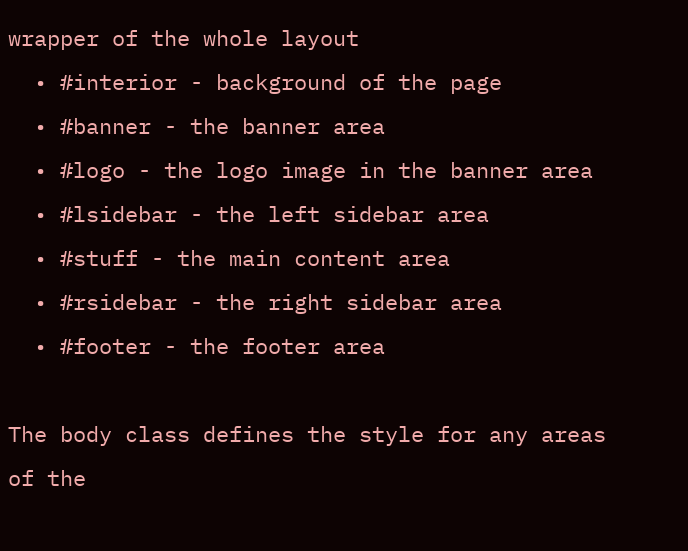wrapper of the whole layout
  • #interior - background of the page
  • #banner - the banner area
  • #logo - the logo image in the banner area
  • #lsidebar - the left sidebar area
  • #stuff - the main content area
  • #rsidebar - the right sidebar area
  • #footer - the footer area

The body class defines the style for any areas of the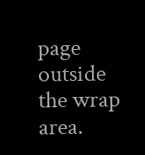page outside the wrap area.